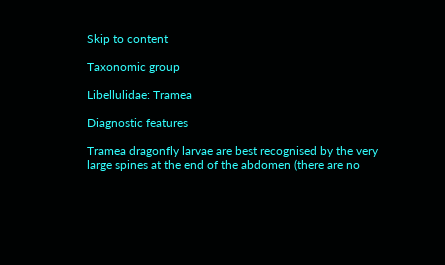Skip to content

Taxonomic group

Libellulidae: Tramea

Diagnostic features

Tramea dragonfly larvae are best recognised by the very large spines at the end of the abdomen (there are no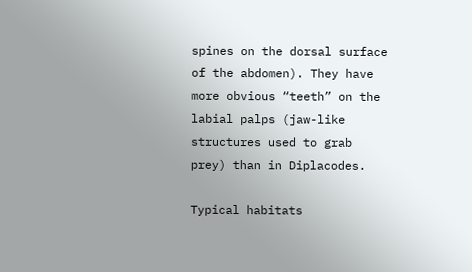spines on the dorsal surface of the abdomen). They have more obvious “teeth” on the labial palps (jaw-like structures used to grab prey) than in Diplacodes.

Typical habitats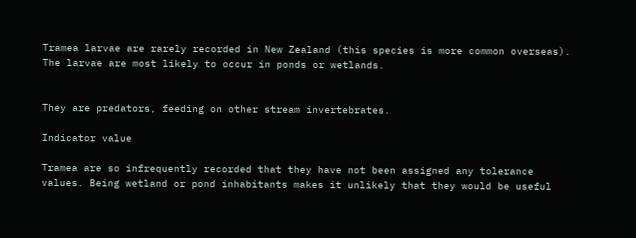Tramea larvae are rarely recorded in New Zealand (this species is more common overseas). The larvae are most likely to occur in ponds or wetlands.


They are predators, feeding on other stream invertebrates.

Indicator value

Tramea are so infrequently recorded that they have not been assigned any tolerance values. Being wetland or pond inhabitants makes it unlikely that they would be useful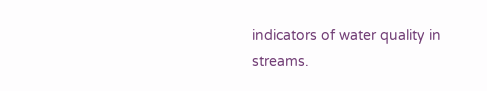indicators of water quality in streams.